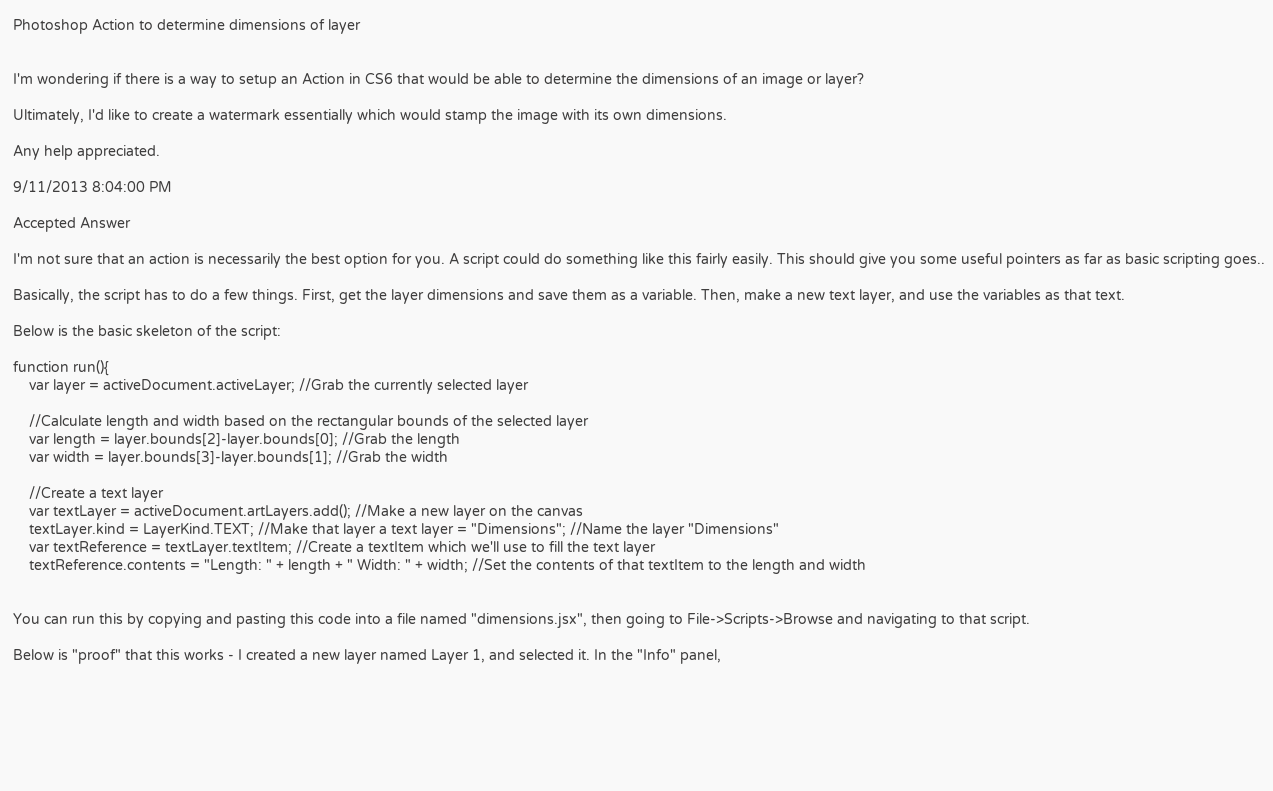Photoshop Action to determine dimensions of layer


I'm wondering if there is a way to setup an Action in CS6 that would be able to determine the dimensions of an image or layer?

Ultimately, I'd like to create a watermark essentially which would stamp the image with its own dimensions.

Any help appreciated.

9/11/2013 8:04:00 PM

Accepted Answer

I'm not sure that an action is necessarily the best option for you. A script could do something like this fairly easily. This should give you some useful pointers as far as basic scripting goes..

Basically, the script has to do a few things. First, get the layer dimensions and save them as a variable. Then, make a new text layer, and use the variables as that text.

Below is the basic skeleton of the script:

function run(){
    var layer = activeDocument.activeLayer; //Grab the currently selected layer

    //Calculate length and width based on the rectangular bounds of the selected layer
    var length = layer.bounds[2]-layer.bounds[0]; //Grab the length
    var width = layer.bounds[3]-layer.bounds[1]; //Grab the width

    //Create a text layer
    var textLayer = activeDocument.artLayers.add(); //Make a new layer on the canvas
    textLayer.kind = LayerKind.TEXT; //Make that layer a text layer = "Dimensions"; //Name the layer "Dimensions"
    var textReference = textLayer.textItem; //Create a textItem which we'll use to fill the text layer
    textReference.contents = "Length: " + length + " Width: " + width; //Set the contents of that textItem to the length and width


You can run this by copying and pasting this code into a file named "dimensions.jsx", then going to File->Scripts->Browse and navigating to that script.

Below is "proof" that this works - I created a new layer named Layer 1, and selected it. In the "Info" panel,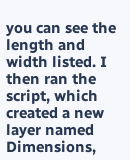you can see the length and width listed. I then ran the script, which created a new layer named Dimensions,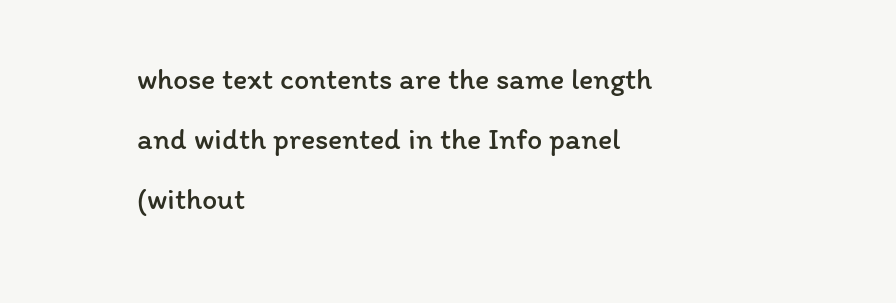whose text contents are the same length and width presented in the Info panel (without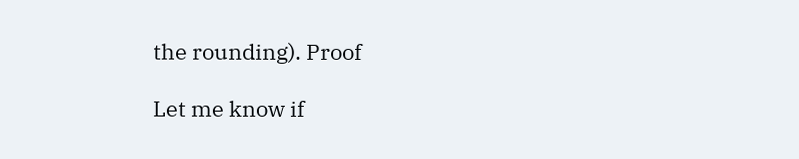the rounding). Proof

Let me know if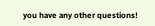you have any other questions!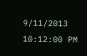9/11/2013 10:12:00 PM